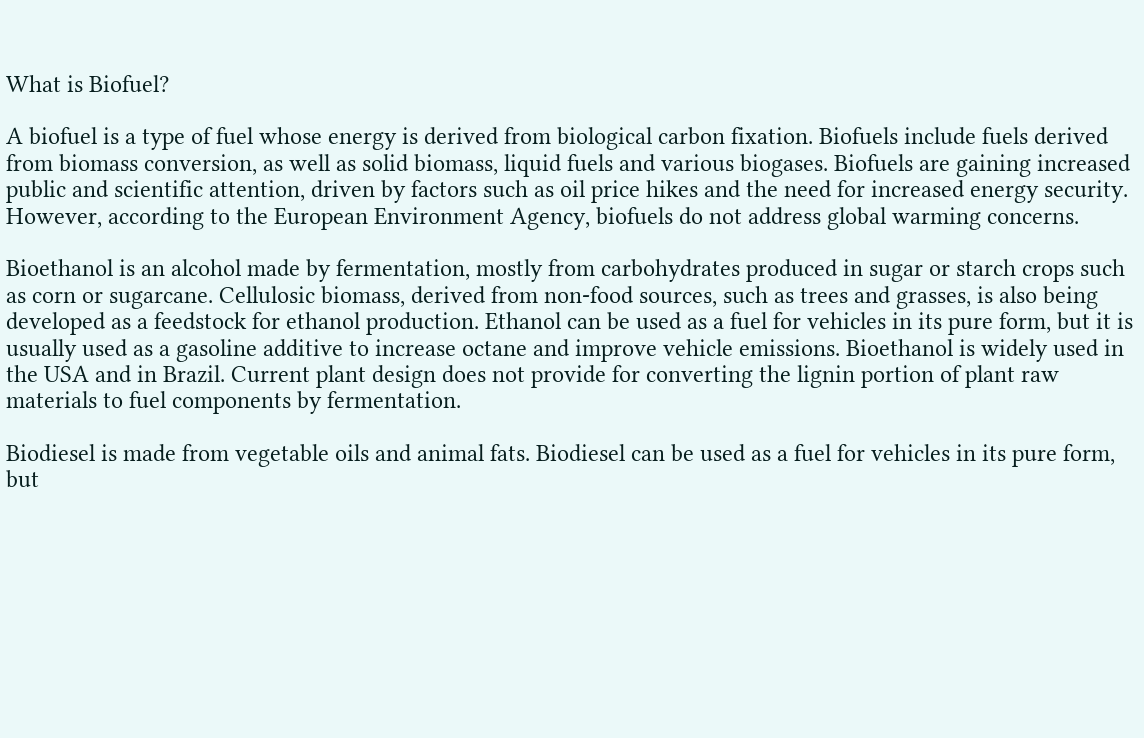What is Biofuel?

A biofuel is a type of fuel whose energy is derived from biological carbon fixation. Biofuels include fuels derived from biomass conversion, as well as solid biomass, liquid fuels and various biogases. Biofuels are gaining increased public and scientific attention, driven by factors such as oil price hikes and the need for increased energy security. However, according to the European Environment Agency, biofuels do not address global warming concerns.

Bioethanol is an alcohol made by fermentation, mostly from carbohydrates produced in sugar or starch crops such as corn or sugarcane. Cellulosic biomass, derived from non-food sources, such as trees and grasses, is also being developed as a feedstock for ethanol production. Ethanol can be used as a fuel for vehicles in its pure form, but it is usually used as a gasoline additive to increase octane and improve vehicle emissions. Bioethanol is widely used in the USA and in Brazil. Current plant design does not provide for converting the lignin portion of plant raw materials to fuel components by fermentation.

Biodiesel is made from vegetable oils and animal fats. Biodiesel can be used as a fuel for vehicles in its pure form, but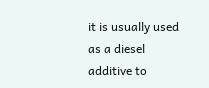it is usually used as a diesel additive to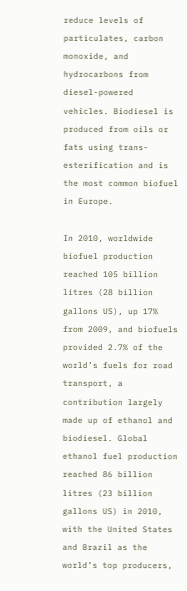reduce levels of particulates, carbon monoxide, and hydrocarbons from diesel-powered vehicles. Biodiesel is produced from oils or fats using trans-esterification and is the most common biofuel in Europe.

In 2010, worldwide biofuel production reached 105 billion litres (28 billion gallons US), up 17% from 2009, and biofuels provided 2.7% of the world’s fuels for road transport, a contribution largely made up of ethanol and biodiesel. Global ethanol fuel production reached 86 billion litres (23 billion gallons US) in 2010, with the United States and Brazil as the world’s top producers,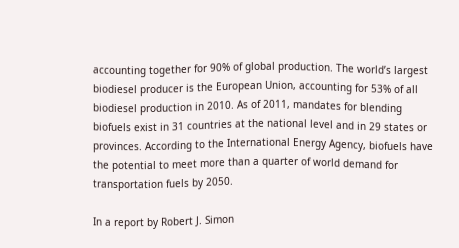accounting together for 90% of global production. The world’s largest biodiesel producer is the European Union, accounting for 53% of all biodiesel production in 2010. As of 2011, mandates for blending biofuels exist in 31 countries at the national level and in 29 states or provinces. According to the International Energy Agency, biofuels have the potential to meet more than a quarter of world demand for transportation fuels by 2050.

In a report by Robert J. Simon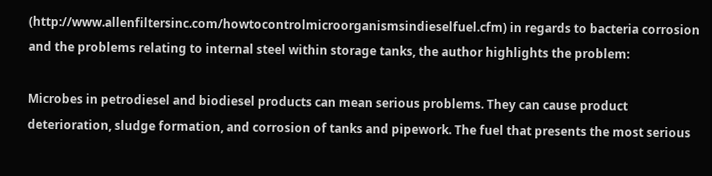(http://www.allenfiltersinc.com/howtocontrolmicroorganismsindieselfuel.cfm) in regards to bacteria corrosion and the problems relating to internal steel within storage tanks, the author highlights the problem:

Microbes in petrodiesel and biodiesel products can mean serious problems. They can cause product deterioration, sludge formation, and corrosion of tanks and pipework. The fuel that presents the most serious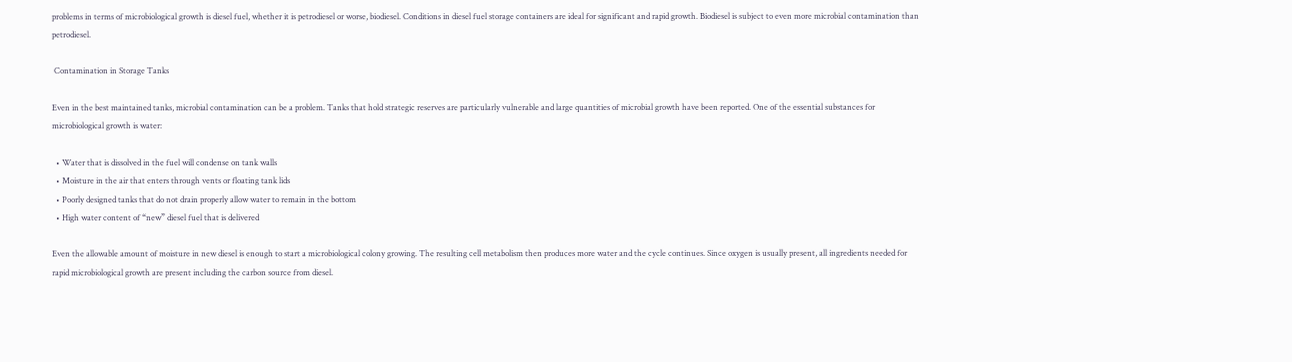problems in terms of microbiological growth is diesel fuel, whether it is petrodiesel or worse, biodiesel. Conditions in diesel fuel storage containers are ideal for significant and rapid growth. Biodiesel is subject to even more microbial contamination than petrodiesel.

 Contamination in Storage Tanks

Even in the best maintained tanks, microbial contamination can be a problem. Tanks that hold strategic reserves are particularly vulnerable and large quantities of microbial growth have been reported. One of the essential substances for microbiological growth is water:

  • Water that is dissolved in the fuel will condense on tank walls
  • Moisture in the air that enters through vents or floating tank lids
  • Poorly designed tanks that do not drain properly allow water to remain in the bottom
  • High water content of “new” diesel fuel that is delivered

Even the allowable amount of moisture in new diesel is enough to start a microbiological colony growing. The resulting cell metabolism then produces more water and the cycle continues. Since oxygen is usually present, all ingredients needed for rapid microbiological growth are present including the carbon source from diesel.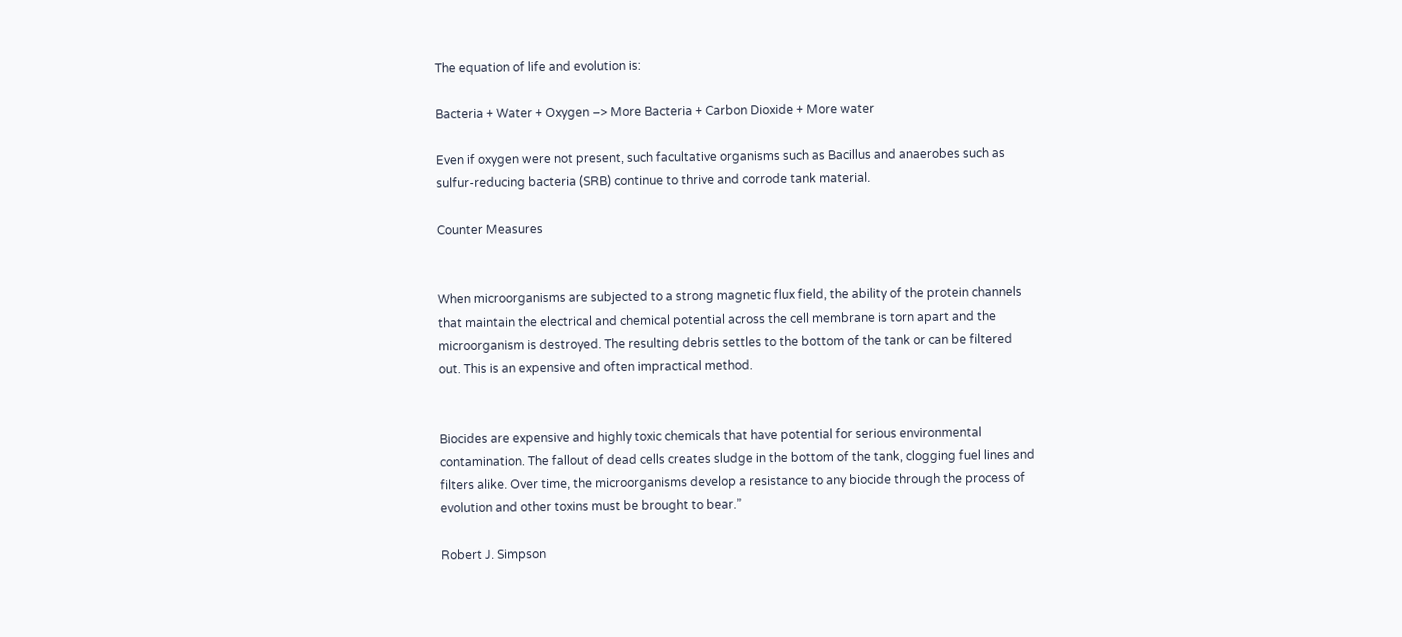The equation of life and evolution is:

Bacteria + Water + Oxygen –> More Bacteria + Carbon Dioxide + More water

Even if oxygen were not present, such facultative organisms such as Bacillus and anaerobes such as sulfur-reducing bacteria (SRB) continue to thrive and corrode tank material.

Counter Measures


When microorganisms are subjected to a strong magnetic flux field, the ability of the protein channels that maintain the electrical and chemical potential across the cell membrane is torn apart and the microorganism is destroyed. The resulting debris settles to the bottom of the tank or can be filtered out. This is an expensive and often impractical method.


Biocides are expensive and highly toxic chemicals that have potential for serious environmental contamination. The fallout of dead cells creates sludge in the bottom of the tank, clogging fuel lines and filters alike. Over time, the microorganisms develop a resistance to any biocide through the process of evolution and other toxins must be brought to bear.”

Robert J. Simpson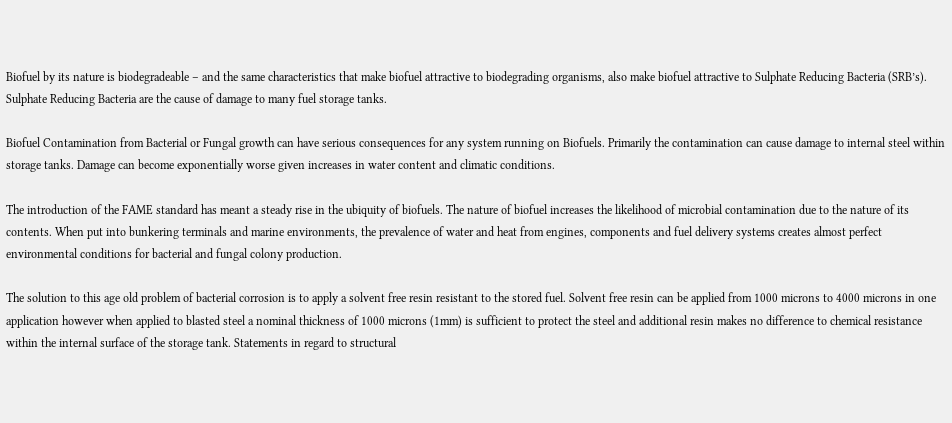Biofuel by its nature is biodegradeable – and the same characteristics that make biofuel attractive to biodegrading organisms, also make biofuel attractive to Sulphate Reducing Bacteria (SRB’s). Sulphate Reducing Bacteria are the cause of damage to many fuel storage tanks.

Biofuel Contamination from Bacterial or Fungal growth can have serious consequences for any system running on Biofuels. Primarily the contamination can cause damage to internal steel within storage tanks. Damage can become exponentially worse given increases in water content and climatic conditions.

The introduction of the FAME standard has meant a steady rise in the ubiquity of biofuels. The nature of biofuel increases the likelihood of microbial contamination due to the nature of its contents. When put into bunkering terminals and marine environments, the prevalence of water and heat from engines, components and fuel delivery systems creates almost perfect environmental conditions for bacterial and fungal colony production.

The solution to this age old problem of bacterial corrosion is to apply a solvent free resin resistant to the stored fuel. Solvent free resin can be applied from 1000 microns to 4000 microns in one application however when applied to blasted steel a nominal thickness of 1000 microns (1mm) is sufficient to protect the steel and additional resin makes no difference to chemical resistance within the internal surface of the storage tank. Statements in regard to structural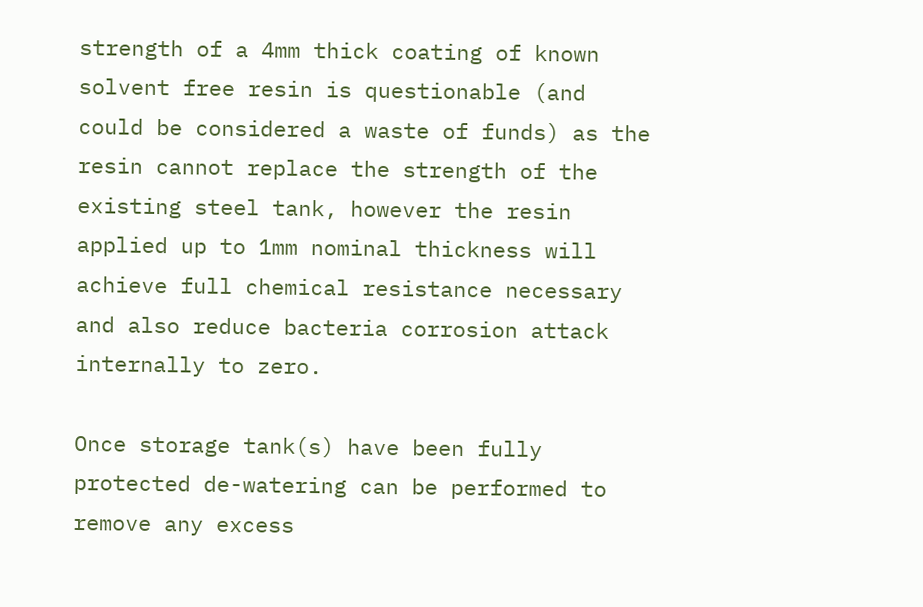strength of a 4mm thick coating of known solvent free resin is questionable (and could be considered a waste of funds) as the resin cannot replace the strength of the existing steel tank, however the resin applied up to 1mm nominal thickness will achieve full chemical resistance necessary and also reduce bacteria corrosion attack internally to zero.

Once storage tank(s) have been fully protected de-watering can be performed to remove any excess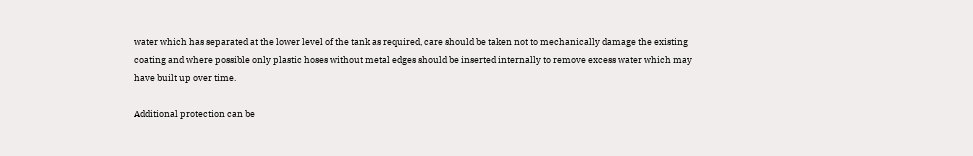water which has separated at the lower level of the tank as required, care should be taken not to mechanically damage the existing coating and where possible only plastic hoses without metal edges should be inserted internally to remove excess water which may have built up over time.

Additional protection can be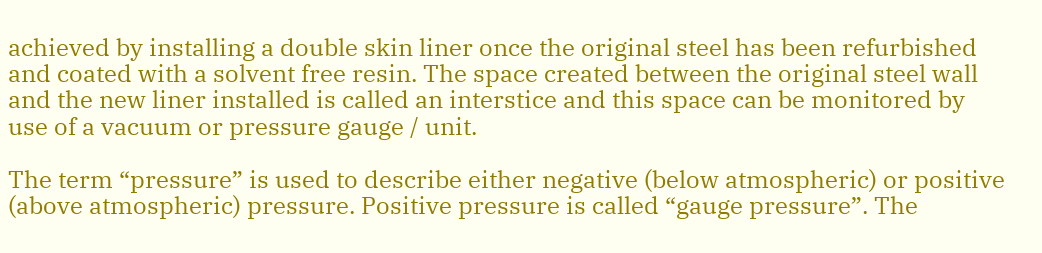achieved by installing a double skin liner once the original steel has been refurbished and coated with a solvent free resin. The space created between the original steel wall and the new liner installed is called an interstice and this space can be monitored by use of a vacuum or pressure gauge / unit.

The term “pressure” is used to describe either negative (below atmospheric) or positive (above atmospheric) pressure. Positive pressure is called “gauge pressure”. The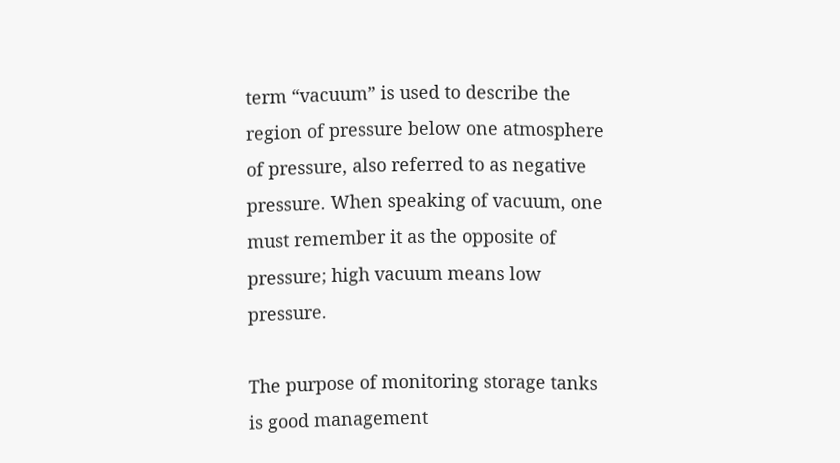term “vacuum” is used to describe the region of pressure below one atmosphere of pressure, also referred to as negative pressure. When speaking of vacuum, one must remember it as the opposite of pressure; high vacuum means low pressure.

The purpose of monitoring storage tanks is good management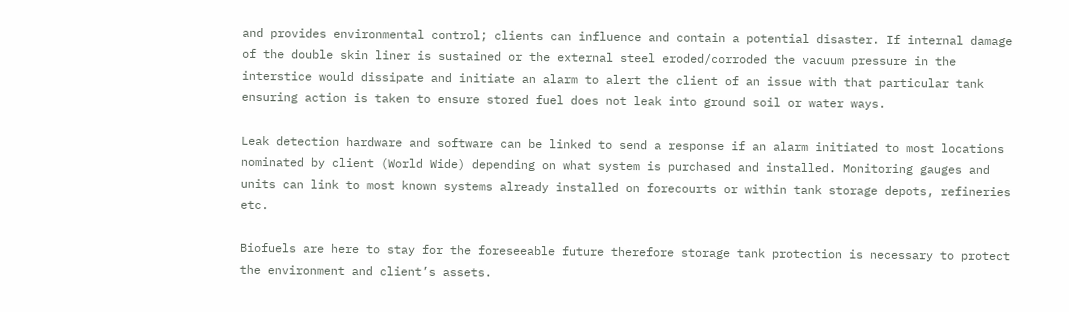and provides environmental control; clients can influence and contain a potential disaster. If internal damage of the double skin liner is sustained or the external steel eroded/corroded the vacuum pressure in the interstice would dissipate and initiate an alarm to alert the client of an issue with that particular tank ensuring action is taken to ensure stored fuel does not leak into ground soil or water ways.

Leak detection hardware and software can be linked to send a response if an alarm initiated to most locations nominated by client (World Wide) depending on what system is purchased and installed. Monitoring gauges and units can link to most known systems already installed on forecourts or within tank storage depots, refineries etc.

Biofuels are here to stay for the foreseeable future therefore storage tank protection is necessary to protect the environment and client’s assets.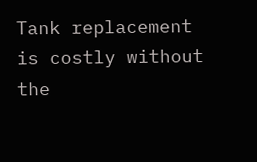Tank replacement is costly without the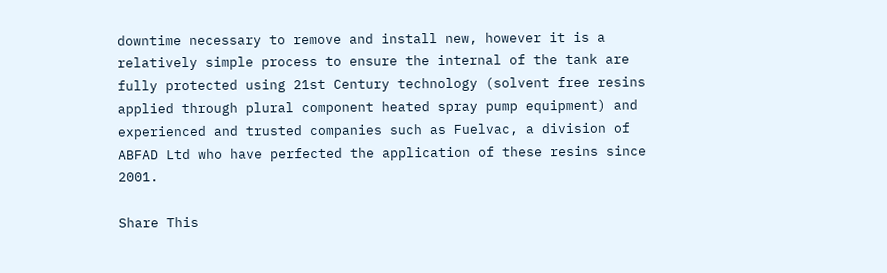downtime necessary to remove and install new, however it is a relatively simple process to ensure the internal of the tank are fully protected using 21st Century technology (solvent free resins applied through plural component heated spray pump equipment) and experienced and trusted companies such as Fuelvac, a division of ABFAD Ltd who have perfected the application of these resins since 2001.

Share This